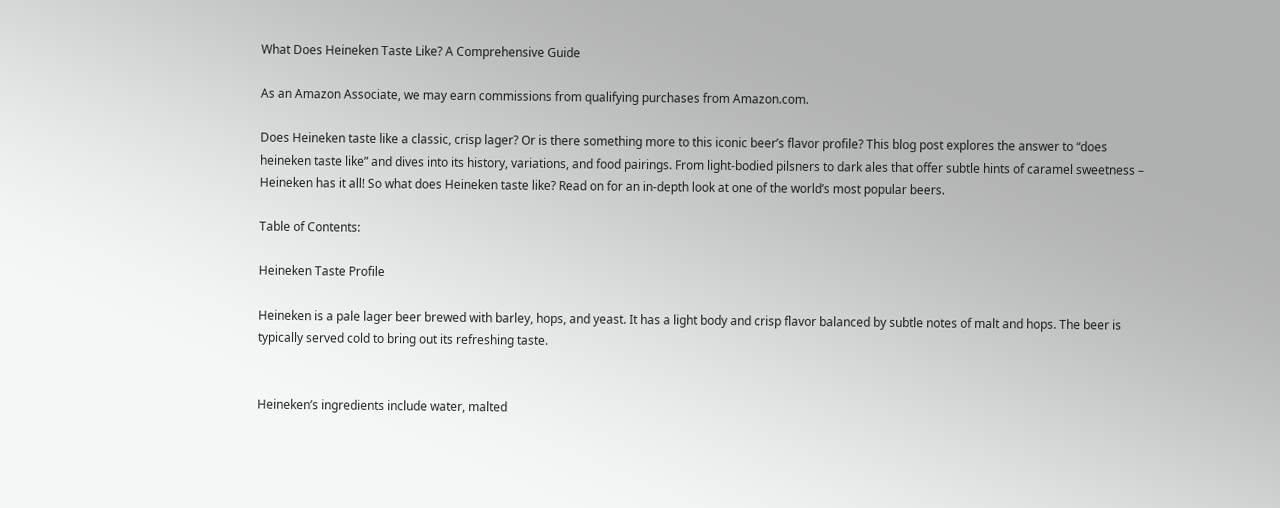What Does Heineken Taste Like? A Comprehensive Guide

As an Amazon Associate, we may earn commissions from qualifying purchases from Amazon.com.

Does Heineken taste like a classic, crisp lager? Or is there something more to this iconic beer’s flavor profile? This blog post explores the answer to “does heineken taste like” and dives into its history, variations, and food pairings. From light-bodied pilsners to dark ales that offer subtle hints of caramel sweetness – Heineken has it all! So what does Heineken taste like? Read on for an in-depth look at one of the world’s most popular beers.

Table of Contents:

Heineken Taste Profile

Heineken is a pale lager beer brewed with barley, hops, and yeast. It has a light body and crisp flavor balanced by subtle notes of malt and hops. The beer is typically served cold to bring out its refreshing taste.


Heineken’s ingredients include water, malted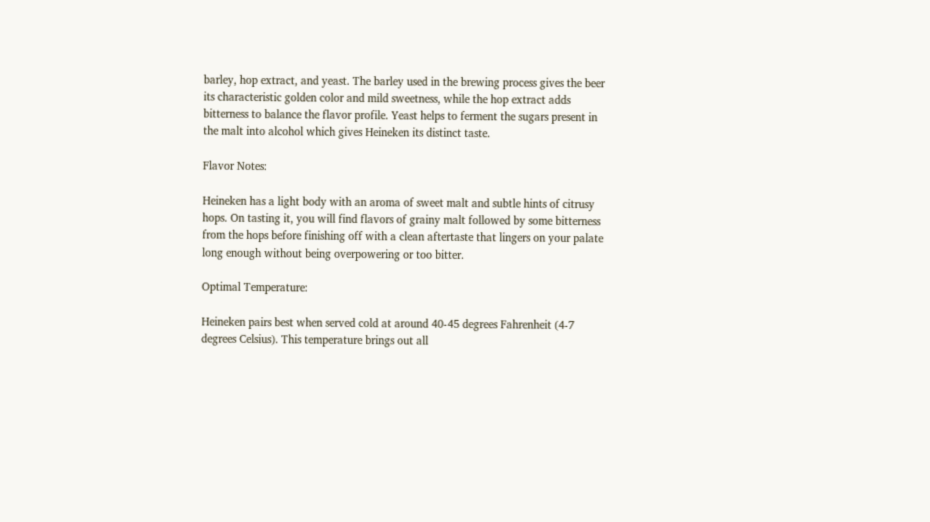barley, hop extract, and yeast. The barley used in the brewing process gives the beer its characteristic golden color and mild sweetness, while the hop extract adds bitterness to balance the flavor profile. Yeast helps to ferment the sugars present in the malt into alcohol which gives Heineken its distinct taste.

Flavor Notes:

Heineken has a light body with an aroma of sweet malt and subtle hints of citrusy hops. On tasting it, you will find flavors of grainy malt followed by some bitterness from the hops before finishing off with a clean aftertaste that lingers on your palate long enough without being overpowering or too bitter.

Optimal Temperature:

Heineken pairs best when served cold at around 40-45 degrees Fahrenheit (4-7 degrees Celsius). This temperature brings out all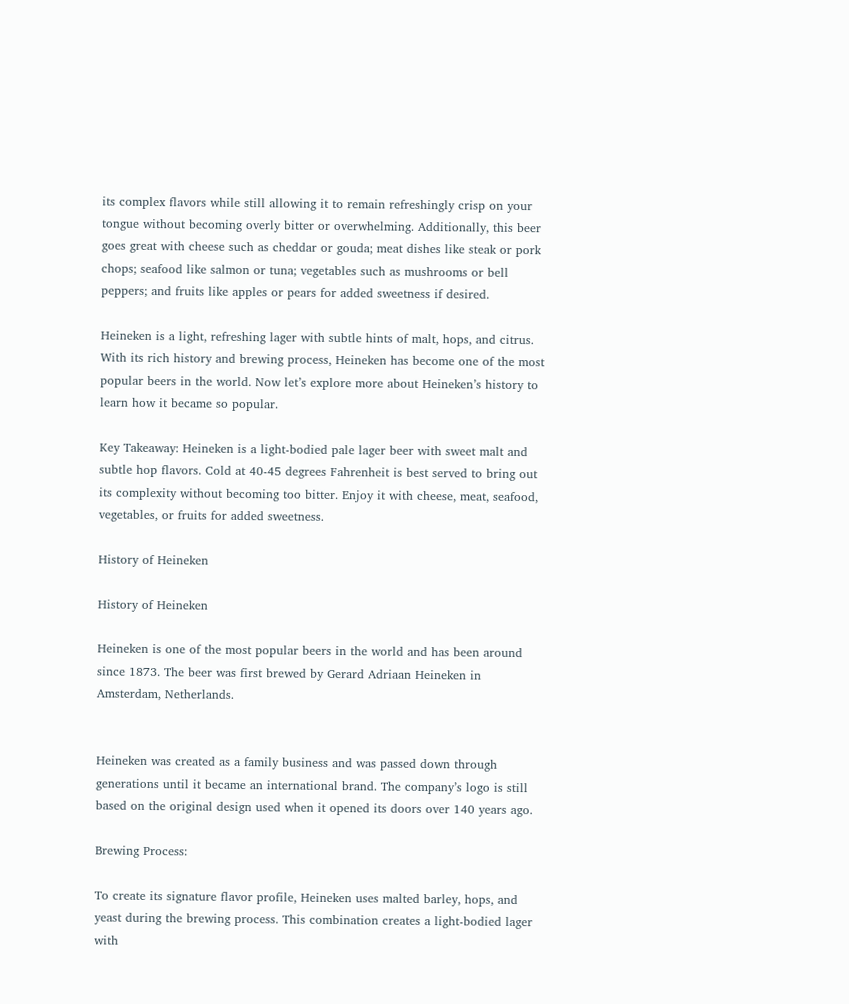its complex flavors while still allowing it to remain refreshingly crisp on your tongue without becoming overly bitter or overwhelming. Additionally, this beer goes great with cheese such as cheddar or gouda; meat dishes like steak or pork chops; seafood like salmon or tuna; vegetables such as mushrooms or bell peppers; and fruits like apples or pears for added sweetness if desired.

Heineken is a light, refreshing lager with subtle hints of malt, hops, and citrus. With its rich history and brewing process, Heineken has become one of the most popular beers in the world. Now let’s explore more about Heineken’s history to learn how it became so popular.

Key Takeaway: Heineken is a light-bodied pale lager beer with sweet malt and subtle hop flavors. Cold at 40-45 degrees Fahrenheit is best served to bring out its complexity without becoming too bitter. Enjoy it with cheese, meat, seafood, vegetables, or fruits for added sweetness.

History of Heineken

History of Heineken

Heineken is one of the most popular beers in the world and has been around since 1873. The beer was first brewed by Gerard Adriaan Heineken in Amsterdam, Netherlands.


Heineken was created as a family business and was passed down through generations until it became an international brand. The company’s logo is still based on the original design used when it opened its doors over 140 years ago.

Brewing Process:

To create its signature flavor profile, Heineken uses malted barley, hops, and yeast during the brewing process. This combination creates a light-bodied lager with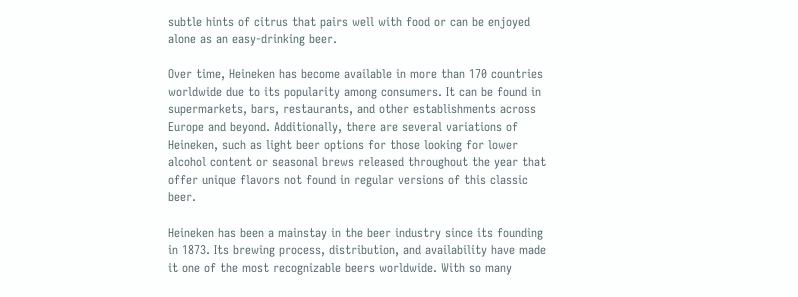subtle hints of citrus that pairs well with food or can be enjoyed alone as an easy-drinking beer.

Over time, Heineken has become available in more than 170 countries worldwide due to its popularity among consumers. It can be found in supermarkets, bars, restaurants, and other establishments across Europe and beyond. Additionally, there are several variations of Heineken, such as light beer options for those looking for lower alcohol content or seasonal brews released throughout the year that offer unique flavors not found in regular versions of this classic beer.

Heineken has been a mainstay in the beer industry since its founding in 1873. Its brewing process, distribution, and availability have made it one of the most recognizable beers worldwide. With so many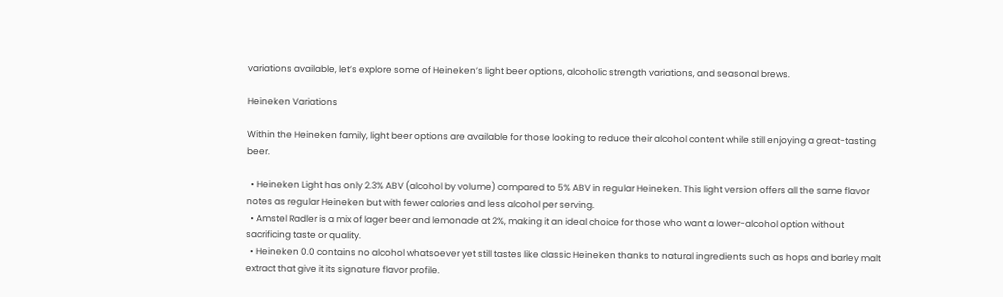variations available, let’s explore some of Heineken’s light beer options, alcoholic strength variations, and seasonal brews.

Heineken Variations

Within the Heineken family, light beer options are available for those looking to reduce their alcohol content while still enjoying a great-tasting beer.

  • Heineken Light has only 2.3% ABV (alcohol by volume) compared to 5% ABV in regular Heineken. This light version offers all the same flavor notes as regular Heineken but with fewer calories and less alcohol per serving.
  • Amstel Radler is a mix of lager beer and lemonade at 2%, making it an ideal choice for those who want a lower-alcohol option without sacrificing taste or quality.
  • Heineken 0.0 contains no alcohol whatsoever yet still tastes like classic Heineken thanks to natural ingredients such as hops and barley malt extract that give it its signature flavor profile.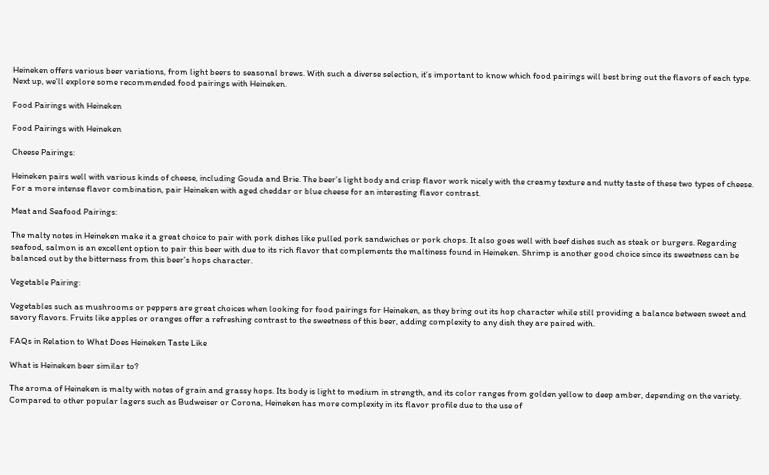Heineken offers various beer variations, from light beers to seasonal brews. With such a diverse selection, it’s important to know which food pairings will best bring out the flavors of each type. Next up, we’ll explore some recommended food pairings with Heineken.

Food Pairings with Heineken

Food Pairings with Heineken

Cheese Pairings:

Heineken pairs well with various kinds of cheese, including Gouda and Brie. The beer’s light body and crisp flavor work nicely with the creamy texture and nutty taste of these two types of cheese. For a more intense flavor combination, pair Heineken with aged cheddar or blue cheese for an interesting flavor contrast.

Meat and Seafood Pairings:

The malty notes in Heineken make it a great choice to pair with pork dishes like pulled pork sandwiches or pork chops. It also goes well with beef dishes such as steak or burgers. Regarding seafood, salmon is an excellent option to pair this beer with due to its rich flavor that complements the maltiness found in Heineken. Shrimp is another good choice since its sweetness can be balanced out by the bitterness from this beer’s hops character.

Vegetable Pairing:

Vegetables such as mushrooms or peppers are great choices when looking for food pairings for Heineken, as they bring out its hop character while still providing a balance between sweet and savory flavors. Fruits like apples or oranges offer a refreshing contrast to the sweetness of this beer, adding complexity to any dish they are paired with.

FAQs in Relation to What Does Heineken Taste Like

What is Heineken beer similar to?

The aroma of Heineken is malty with notes of grain and grassy hops. Its body is light to medium in strength, and its color ranges from golden yellow to deep amber, depending on the variety. Compared to other popular lagers such as Budweiser or Corona, Heineken has more complexity in its flavor profile due to the use of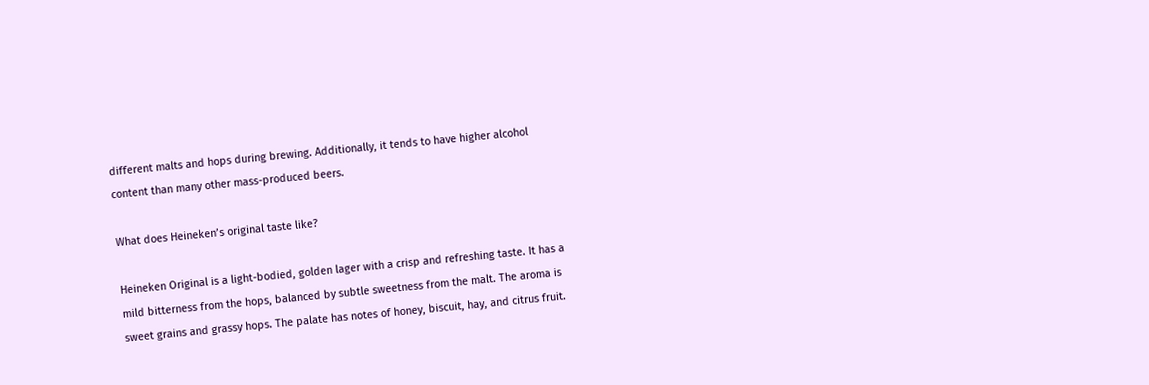different malts and hops during brewing. Additionally, it tends to have higher alcohol content than many other mass-produced beers.

What does Heineken’s original taste like?

Heineken Original is a light-bodied, golden lager with a crisp and refreshing taste. It has a mild bitterness from the hops, balanced by subtle sweetness from the malt. The aroma is sweet grains and grassy hops. The palate has notes of honey, biscuit, hay, and citrus fruit.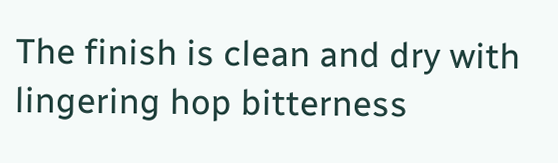The finish is clean and dry with lingering hop bitterness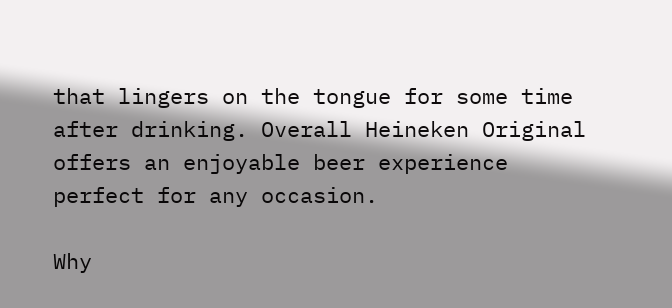that lingers on the tongue for some time after drinking. Overall Heineken Original offers an enjoyable beer experience perfect for any occasion.

Why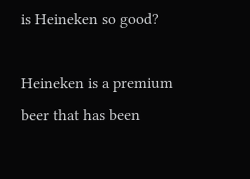is Heineken so good?

Heineken is a premium beer that has been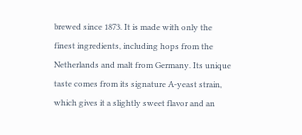brewed since 1873. It is made with only the finest ingredients, including hops from the Netherlands and malt from Germany. Its unique taste comes from its signature A-yeast strain, which gives it a slightly sweet flavor and an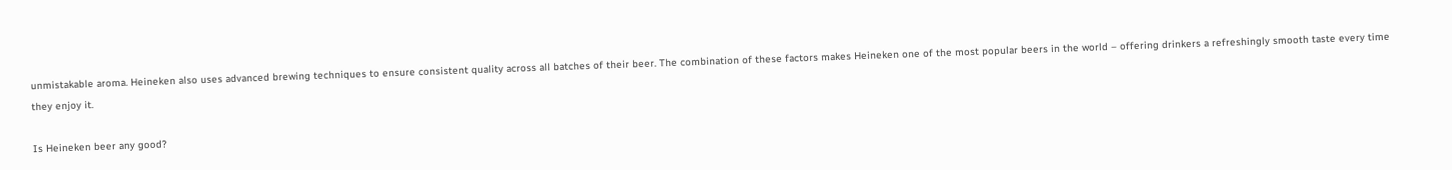unmistakable aroma. Heineken also uses advanced brewing techniques to ensure consistent quality across all batches of their beer. The combination of these factors makes Heineken one of the most popular beers in the world – offering drinkers a refreshingly smooth taste every time they enjoy it.

Is Heineken beer any good?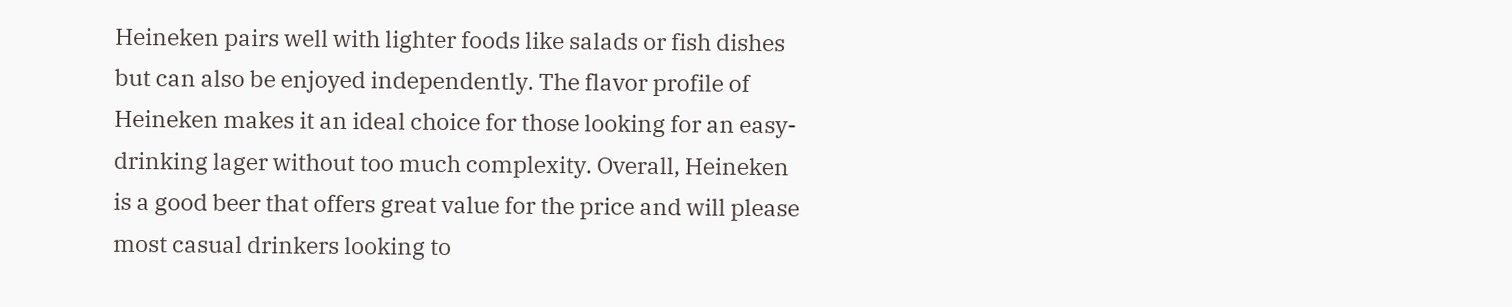Heineken pairs well with lighter foods like salads or fish dishes but can also be enjoyed independently. The flavor profile of Heineken makes it an ideal choice for those looking for an easy-drinking lager without too much complexity. Overall, Heineken is a good beer that offers great value for the price and will please most casual drinkers looking to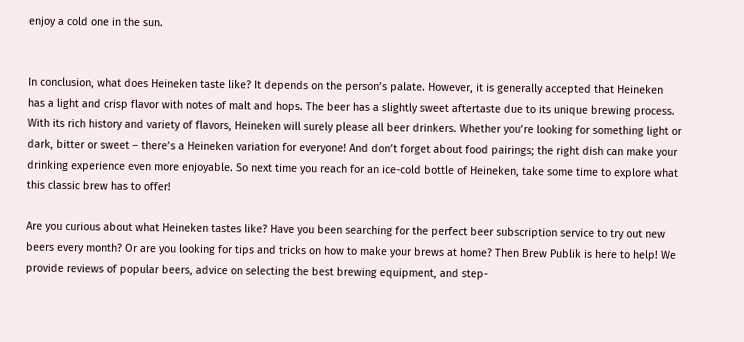enjoy a cold one in the sun.


In conclusion, what does Heineken taste like? It depends on the person’s palate. However, it is generally accepted that Heineken has a light and crisp flavor with notes of malt and hops. The beer has a slightly sweet aftertaste due to its unique brewing process. With its rich history and variety of flavors, Heineken will surely please all beer drinkers. Whether you’re looking for something light or dark, bitter or sweet – there’s a Heineken variation for everyone! And don’t forget about food pairings; the right dish can make your drinking experience even more enjoyable. So next time you reach for an ice-cold bottle of Heineken, take some time to explore what this classic brew has to offer!

Are you curious about what Heineken tastes like? Have you been searching for the perfect beer subscription service to try out new beers every month? Or are you looking for tips and tricks on how to make your brews at home? Then Brew Publik is here to help! We provide reviews of popular beers, advice on selecting the best brewing equipment, and step-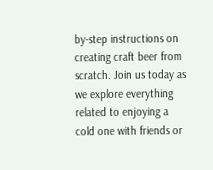by-step instructions on creating craft beer from scratch. Join us today as we explore everything related to enjoying a cold one with friends or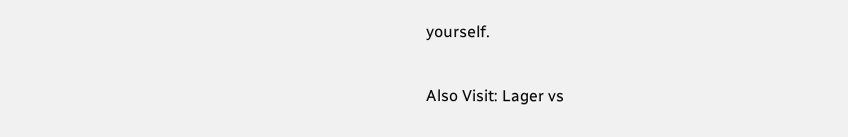yourself.

Also Visit: Lager vs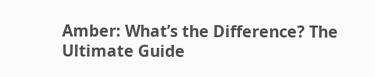Amber: What’s the Difference? The Ultimate Guide